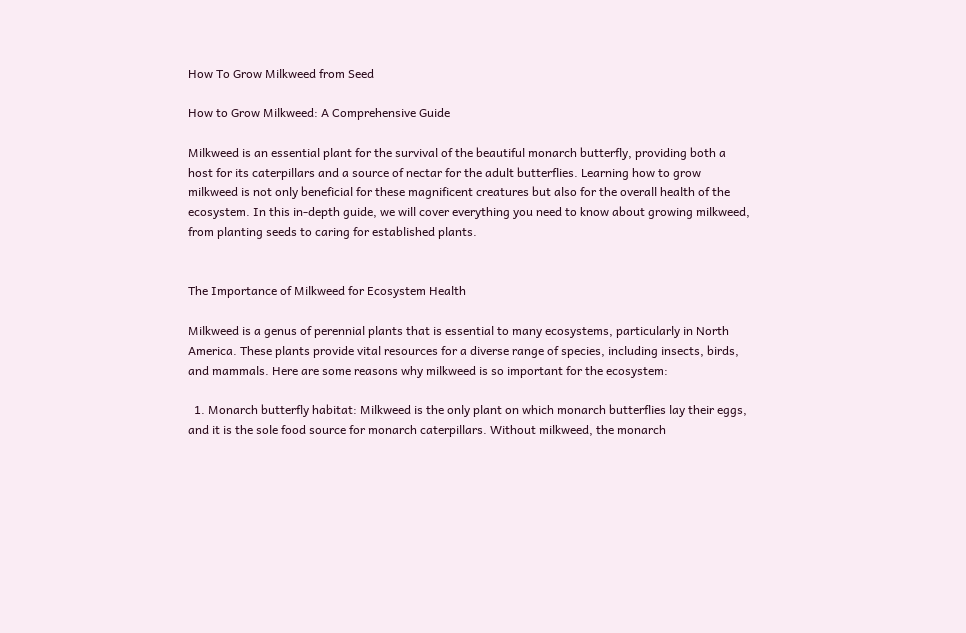How To Grow Milkweed from Seed

How to Grow Milkweed: A Comprehensive Guide

Milkweed is an essential plant for the survival of the beautiful monarch butterfly, providing both a host for its caterpillars and a source of nectar for the adult butterflies. Learning how to grow milkweed is not only beneficial for these magnificent creatures but also for the overall health of the ecosystem. In this in-depth guide, we will cover everything you need to know about growing milkweed, from planting seeds to caring for established plants.


The Importance of Milkweed for Ecosystem Health

Milkweed is a genus of perennial plants that is essential to many ecosystems, particularly in North America. These plants provide vital resources for a diverse range of species, including insects, birds, and mammals. Here are some reasons why milkweed is so important for the ecosystem:

  1. Monarch butterfly habitat: Milkweed is the only plant on which monarch butterflies lay their eggs, and it is the sole food source for monarch caterpillars. Without milkweed, the monarch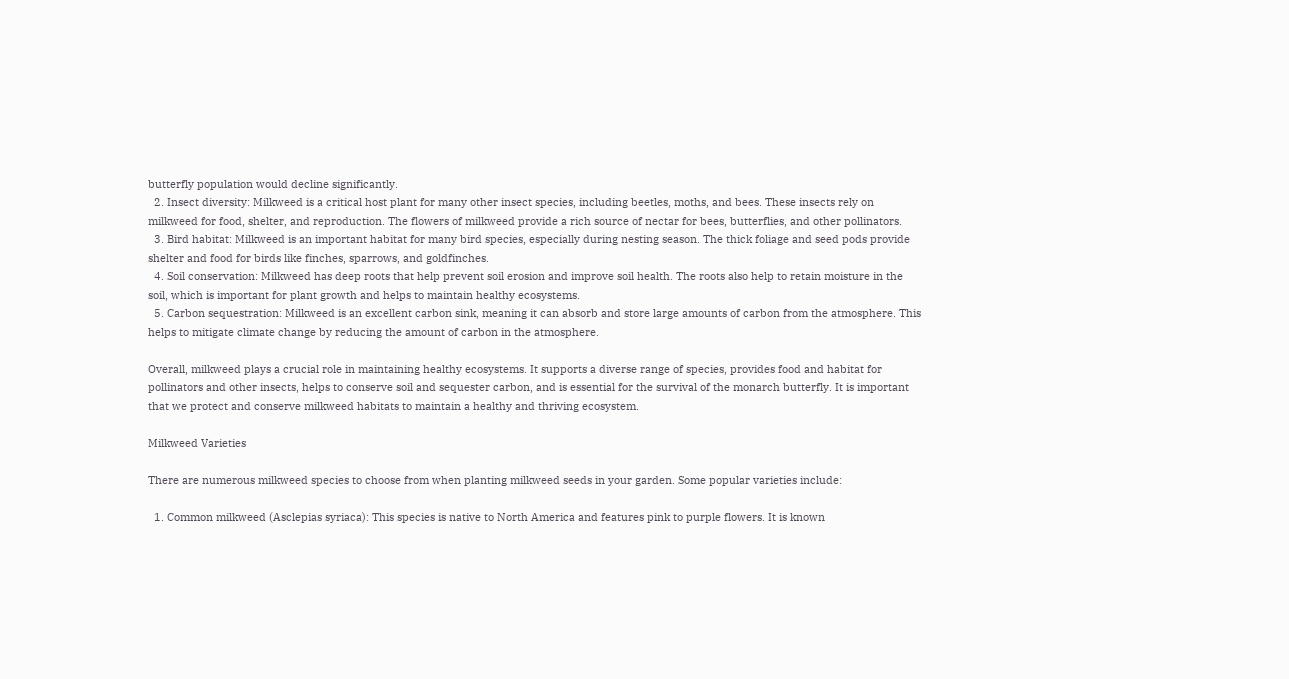butterfly population would decline significantly.
  2. Insect diversity: Milkweed is a critical host plant for many other insect species, including beetles, moths, and bees. These insects rely on milkweed for food, shelter, and reproduction. The flowers of milkweed provide a rich source of nectar for bees, butterflies, and other pollinators.
  3. Bird habitat: Milkweed is an important habitat for many bird species, especially during nesting season. The thick foliage and seed pods provide shelter and food for birds like finches, sparrows, and goldfinches.
  4. Soil conservation: Milkweed has deep roots that help prevent soil erosion and improve soil health. The roots also help to retain moisture in the soil, which is important for plant growth and helps to maintain healthy ecosystems.
  5. Carbon sequestration: Milkweed is an excellent carbon sink, meaning it can absorb and store large amounts of carbon from the atmosphere. This helps to mitigate climate change by reducing the amount of carbon in the atmosphere.

Overall, milkweed plays a crucial role in maintaining healthy ecosystems. It supports a diverse range of species, provides food and habitat for pollinators and other insects, helps to conserve soil and sequester carbon, and is essential for the survival of the monarch butterfly. It is important that we protect and conserve milkweed habitats to maintain a healthy and thriving ecosystem.

Milkweed Varieties

There are numerous milkweed species to choose from when planting milkweed seeds in your garden. Some popular varieties include:

  1. Common milkweed (Asclepias syriaca): This species is native to North America and features pink to purple flowers. It is known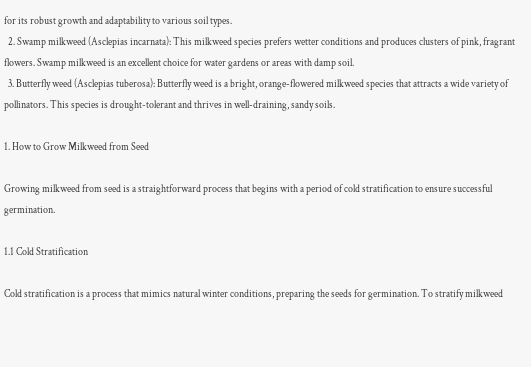for its robust growth and adaptability to various soil types.
  2. Swamp milkweed (Asclepias incarnata): This milkweed species prefers wetter conditions and produces clusters of pink, fragrant flowers. Swamp milkweed is an excellent choice for water gardens or areas with damp soil.
  3. Butterfly weed (Asclepias tuberosa): Butterfly weed is a bright, orange-flowered milkweed species that attracts a wide variety of pollinators. This species is drought-tolerant and thrives in well-draining, sandy soils.

1. How to Grow Milkweed from Seed

Growing milkweed from seed is a straightforward process that begins with a period of cold stratification to ensure successful germination.

1.1 Cold Stratification

Cold stratification is a process that mimics natural winter conditions, preparing the seeds for germination. To stratify milkweed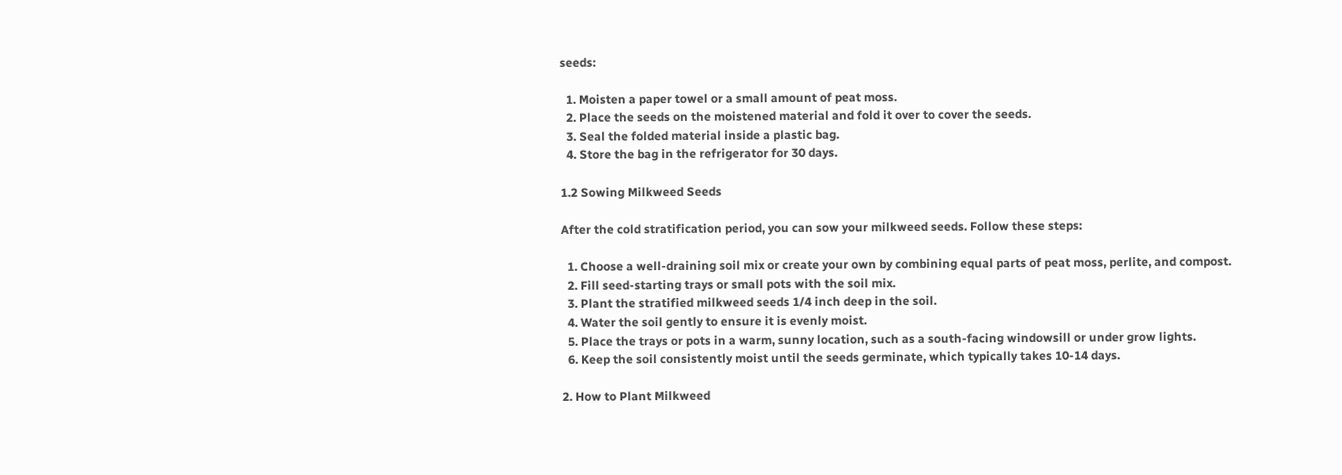seeds:

  1. Moisten a paper towel or a small amount of peat moss.
  2. Place the seeds on the moistened material and fold it over to cover the seeds.
  3. Seal the folded material inside a plastic bag.
  4. Store the bag in the refrigerator for 30 days.

1.2 Sowing Milkweed Seeds

After the cold stratification period, you can sow your milkweed seeds. Follow these steps:

  1. Choose a well-draining soil mix or create your own by combining equal parts of peat moss, perlite, and compost.
  2. Fill seed-starting trays or small pots with the soil mix.
  3. Plant the stratified milkweed seeds 1/4 inch deep in the soil.
  4. Water the soil gently to ensure it is evenly moist.
  5. Place the trays or pots in a warm, sunny location, such as a south-facing windowsill or under grow lights.
  6. Keep the soil consistently moist until the seeds germinate, which typically takes 10-14 days.

2. How to Plant Milkweed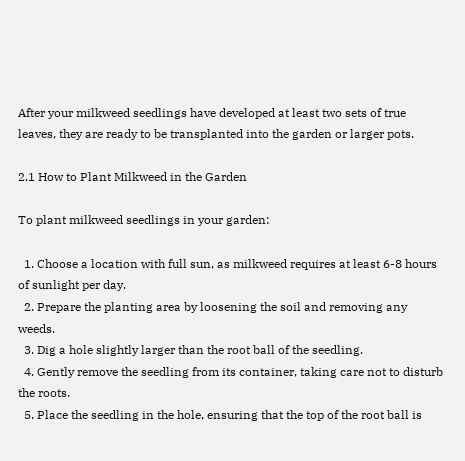After your milkweed seedlings have developed at least two sets of true leaves, they are ready to be transplanted into the garden or larger pots.

2.1 How to Plant Milkweed in the Garden

To plant milkweed seedlings in your garden:

  1. Choose a location with full sun, as milkweed requires at least 6-8 hours of sunlight per day.
  2. Prepare the planting area by loosening the soil and removing any weeds.
  3. Dig a hole slightly larger than the root ball of the seedling.
  4. Gently remove the seedling from its container, taking care not to disturb the roots.
  5. Place the seedling in the hole, ensuring that the top of the root ball is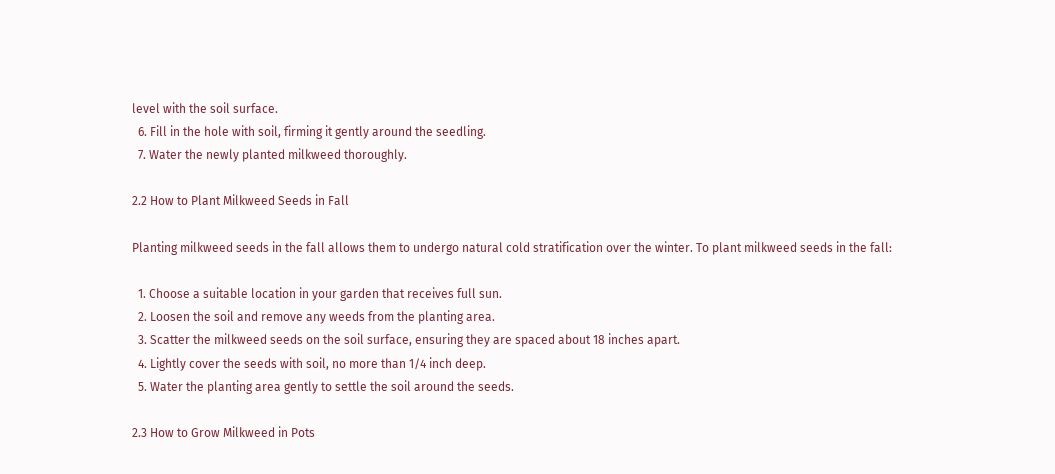level with the soil surface.
  6. Fill in the hole with soil, firming it gently around the seedling.
  7. Water the newly planted milkweed thoroughly.

2.2 How to Plant Milkweed Seeds in Fall

Planting milkweed seeds in the fall allows them to undergo natural cold stratification over the winter. To plant milkweed seeds in the fall:

  1. Choose a suitable location in your garden that receives full sun.
  2. Loosen the soil and remove any weeds from the planting area.
  3. Scatter the milkweed seeds on the soil surface, ensuring they are spaced about 18 inches apart.
  4. Lightly cover the seeds with soil, no more than 1/4 inch deep.
  5. Water the planting area gently to settle the soil around the seeds.

2.3 How to Grow Milkweed in Pots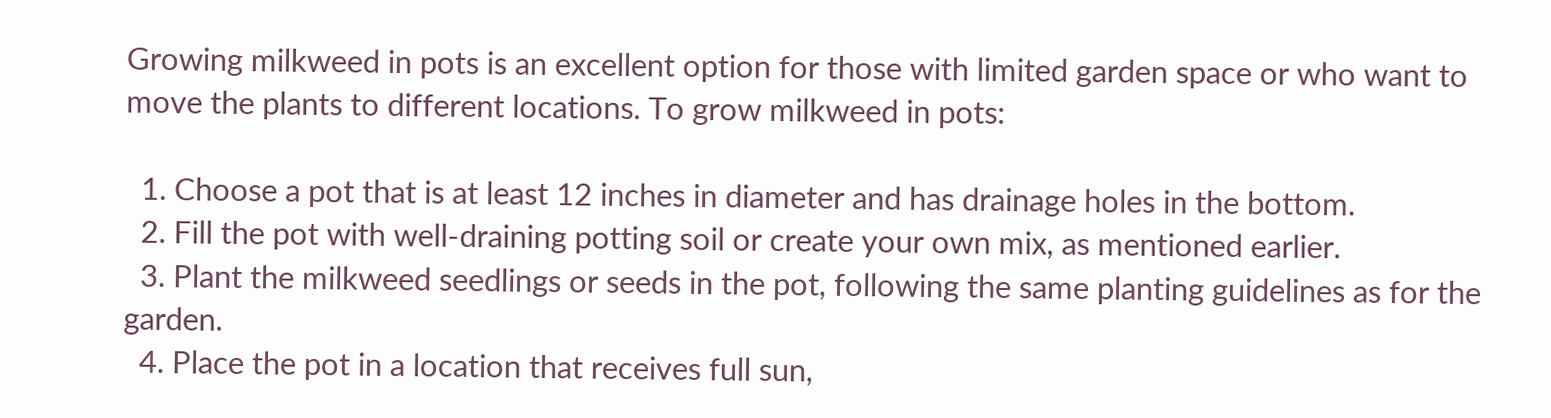Growing milkweed in pots is an excellent option for those with limited garden space or who want to move the plants to different locations. To grow milkweed in pots:

  1. Choose a pot that is at least 12 inches in diameter and has drainage holes in the bottom.
  2. Fill the pot with well-draining potting soil or create your own mix, as mentioned earlier.
  3. Plant the milkweed seedlings or seeds in the pot, following the same planting guidelines as for the garden.
  4. Place the pot in a location that receives full sun,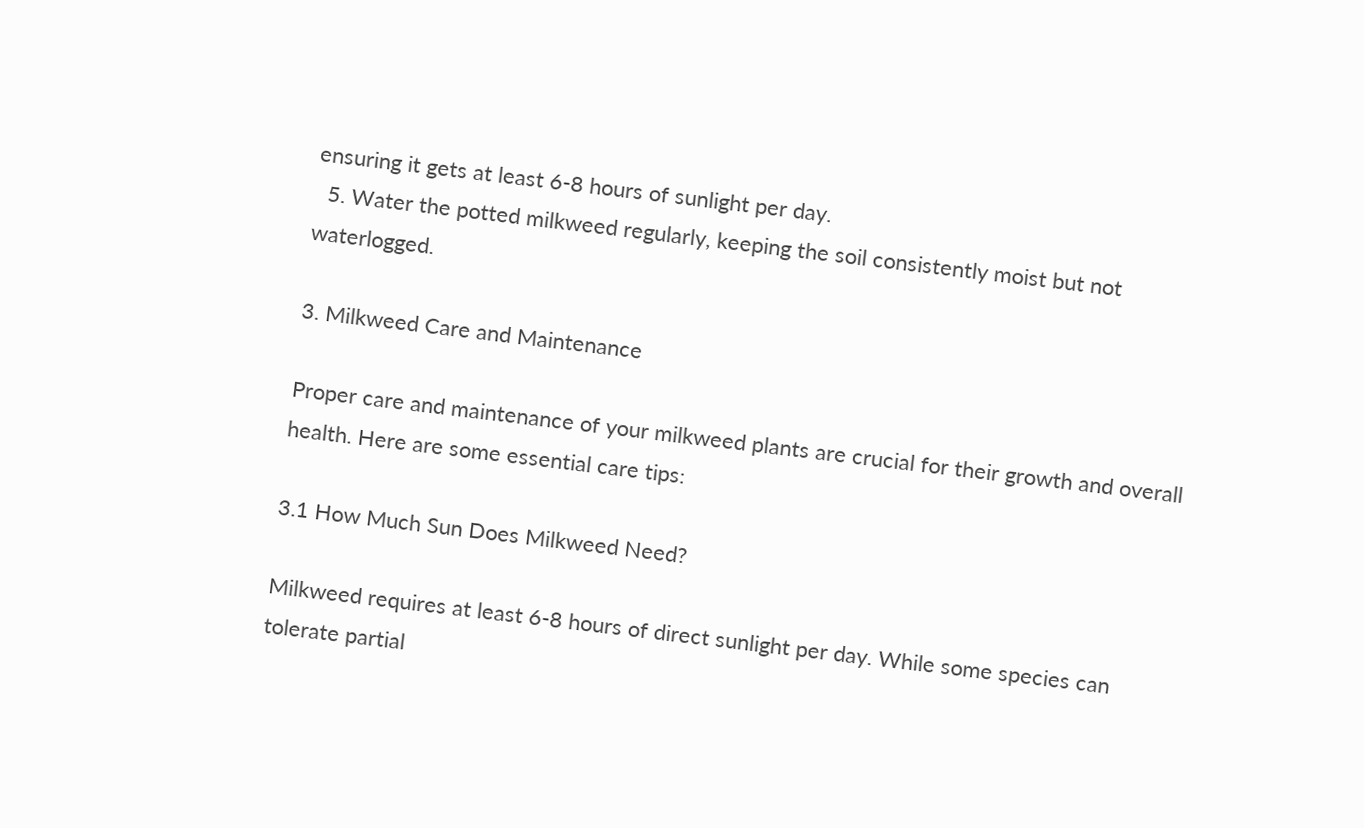ensuring it gets at least 6-8 hours of sunlight per day.
  5. Water the potted milkweed regularly, keeping the soil consistently moist but not waterlogged.

3. Milkweed Care and Maintenance

Proper care and maintenance of your milkweed plants are crucial for their growth and overall health. Here are some essential care tips:

3.1 How Much Sun Does Milkweed Need?

Milkweed requires at least 6-8 hours of direct sunlight per day. While some species can tolerate partial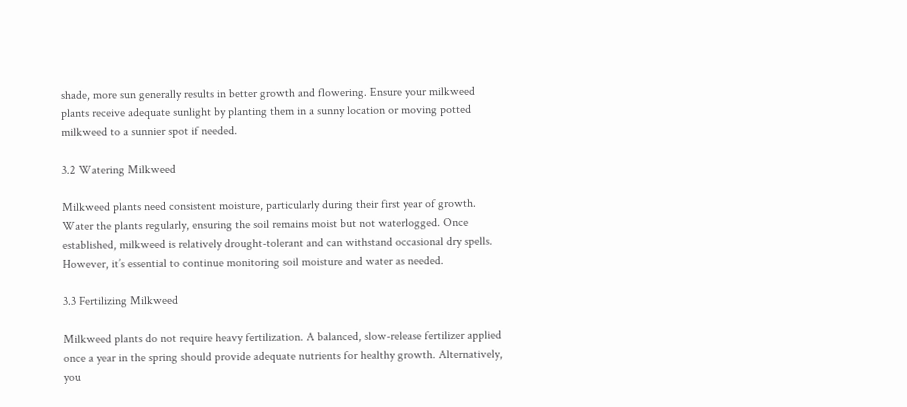shade, more sun generally results in better growth and flowering. Ensure your milkweed plants receive adequate sunlight by planting them in a sunny location or moving potted milkweed to a sunnier spot if needed.

3.2 Watering Milkweed

Milkweed plants need consistent moisture, particularly during their first year of growth. Water the plants regularly, ensuring the soil remains moist but not waterlogged. Once established, milkweed is relatively drought-tolerant and can withstand occasional dry spells. However, it’s essential to continue monitoring soil moisture and water as needed.

3.3 Fertilizing Milkweed

Milkweed plants do not require heavy fertilization. A balanced, slow-release fertilizer applied once a year in the spring should provide adequate nutrients for healthy growth. Alternatively, you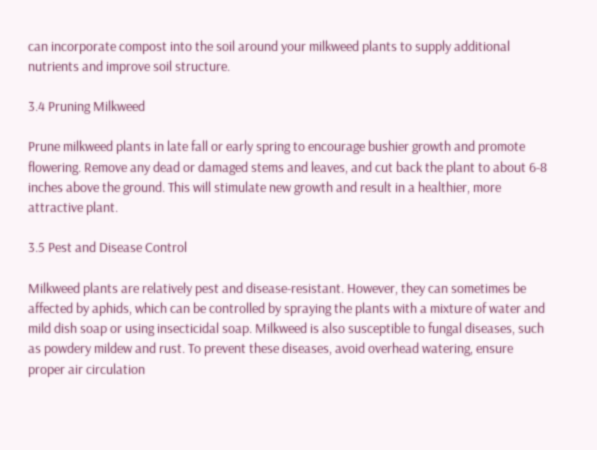can incorporate compost into the soil around your milkweed plants to supply additional nutrients and improve soil structure.

3.4 Pruning Milkweed

Prune milkweed plants in late fall or early spring to encourage bushier growth and promote flowering. Remove any dead or damaged stems and leaves, and cut back the plant to about 6-8 inches above the ground. This will stimulate new growth and result in a healthier, more attractive plant.

3.5 Pest and Disease Control

Milkweed plants are relatively pest and disease-resistant. However, they can sometimes be affected by aphids, which can be controlled by spraying the plants with a mixture of water and mild dish soap or using insecticidal soap. Milkweed is also susceptible to fungal diseases, such as powdery mildew and rust. To prevent these diseases, avoid overhead watering, ensure proper air circulation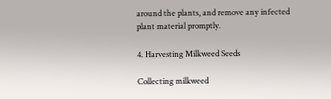around the plants, and remove any infected plant material promptly.

4. Harvesting Milkweed Seeds

Collecting milkweed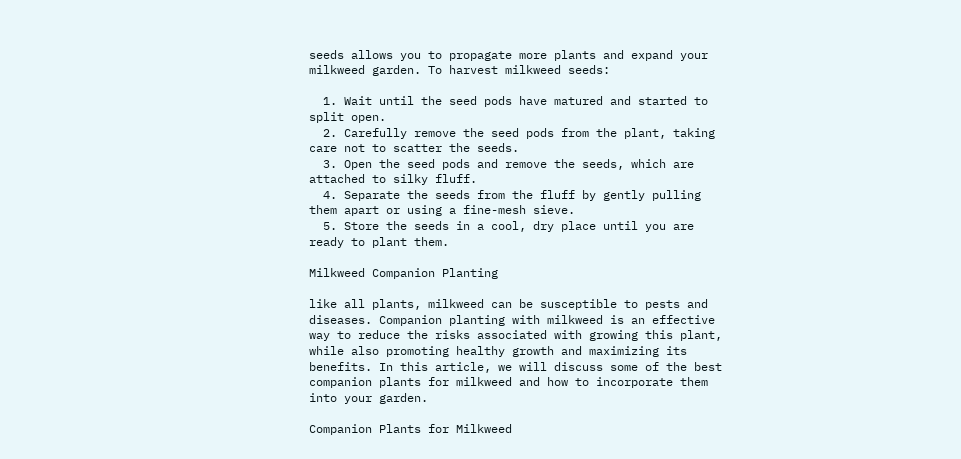seeds allows you to propagate more plants and expand your milkweed garden. To harvest milkweed seeds:

  1. Wait until the seed pods have matured and started to split open.
  2. Carefully remove the seed pods from the plant, taking care not to scatter the seeds.
  3. Open the seed pods and remove the seeds, which are attached to silky fluff.
  4. Separate the seeds from the fluff by gently pulling them apart or using a fine-mesh sieve.
  5. Store the seeds in a cool, dry place until you are ready to plant them.

Milkweed Companion Planting

like all plants, milkweed can be susceptible to pests and diseases. Companion planting with milkweed is an effective way to reduce the risks associated with growing this plant, while also promoting healthy growth and maximizing its benefits. In this article, we will discuss some of the best companion plants for milkweed and how to incorporate them into your garden.

Companion Plants for Milkweed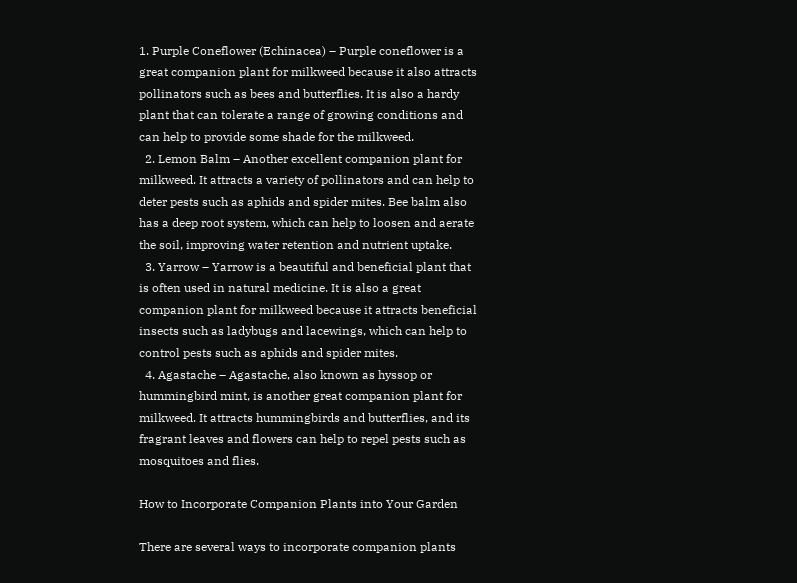1. Purple Coneflower (Echinacea) – Purple coneflower is a great companion plant for milkweed because it also attracts pollinators such as bees and butterflies. It is also a hardy plant that can tolerate a range of growing conditions and can help to provide some shade for the milkweed.
  2. Lemon Balm – Another excellent companion plant for milkweed. It attracts a variety of pollinators and can help to deter pests such as aphids and spider mites. Bee balm also has a deep root system, which can help to loosen and aerate the soil, improving water retention and nutrient uptake.
  3. Yarrow – Yarrow is a beautiful and beneficial plant that is often used in natural medicine. It is also a great companion plant for milkweed because it attracts beneficial insects such as ladybugs and lacewings, which can help to control pests such as aphids and spider mites.
  4. Agastache – Agastache, also known as hyssop or hummingbird mint, is another great companion plant for milkweed. It attracts hummingbirds and butterflies, and its fragrant leaves and flowers can help to repel pests such as mosquitoes and flies.

How to Incorporate Companion Plants into Your Garden

There are several ways to incorporate companion plants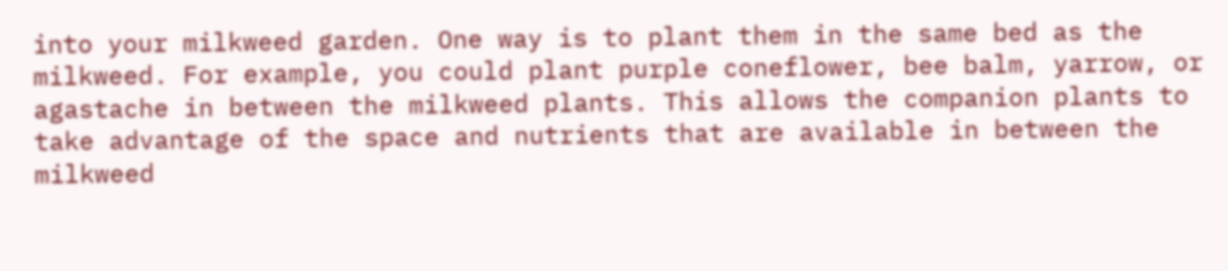into your milkweed garden. One way is to plant them in the same bed as the milkweed. For example, you could plant purple coneflower, bee balm, yarrow, or agastache in between the milkweed plants. This allows the companion plants to take advantage of the space and nutrients that are available in between the milkweed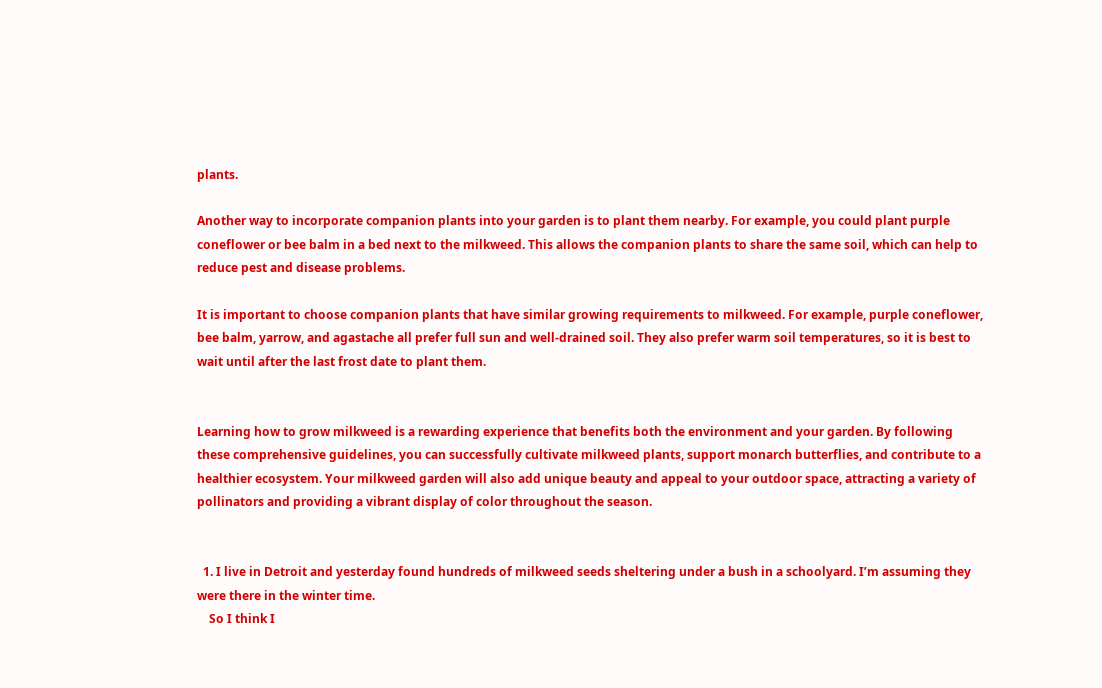plants.

Another way to incorporate companion plants into your garden is to plant them nearby. For example, you could plant purple coneflower or bee balm in a bed next to the milkweed. This allows the companion plants to share the same soil, which can help to reduce pest and disease problems.

It is important to choose companion plants that have similar growing requirements to milkweed. For example, purple coneflower, bee balm, yarrow, and agastache all prefer full sun and well-drained soil. They also prefer warm soil temperatures, so it is best to wait until after the last frost date to plant them.


Learning how to grow milkweed is a rewarding experience that benefits both the environment and your garden. By following these comprehensive guidelines, you can successfully cultivate milkweed plants, support monarch butterflies, and contribute to a healthier ecosystem. Your milkweed garden will also add unique beauty and appeal to your outdoor space, attracting a variety of pollinators and providing a vibrant display of color throughout the season.


  1. I live in Detroit and yesterday found hundreds of milkweed seeds sheltering under a bush in a schoolyard. I’m assuming they were there in the winter time.
    So I think I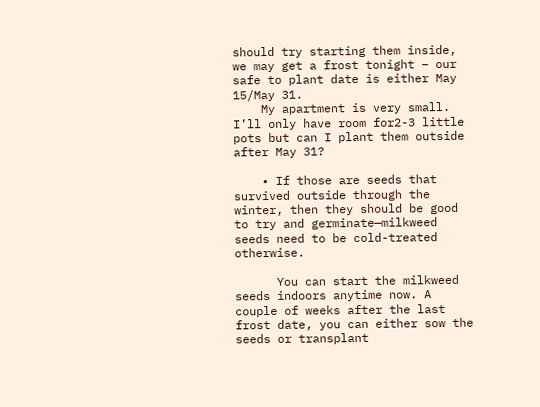should try starting them inside, we may get a frost tonight – our safe to plant date is either May 15/May 31.
    My apartment is very small. I’ll only have room for2-3 little pots but can I plant them outside after May 31?

    • If those are seeds that survived outside through the winter, then they should be good to try and germinate—milkweed seeds need to be cold-treated otherwise.

      You can start the milkweed seeds indoors anytime now. A couple of weeks after the last frost date, you can either sow the seeds or transplant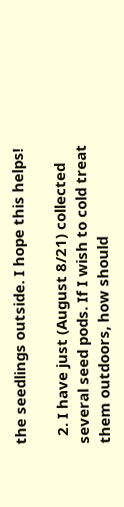the seedlings outside. I hope this helps!

  2. I have just (August 8/21) collected several seed pods. If I wish to cold treat them outdoors, how should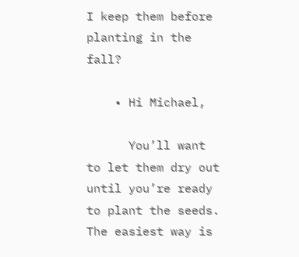I keep them before planting in the fall?

    • Hi Michael,

      You’ll want to let them dry out until you’re ready to plant the seeds. The easiest way is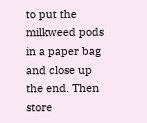to put the milkweed pods in a paper bag and close up the end. Then store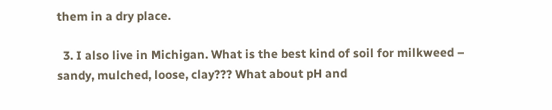them in a dry place.

  3. I also live in Michigan. What is the best kind of soil for milkweed – sandy, mulched, loose, clay??? What about pH and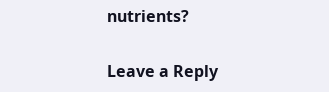nutrients?

Leave a Reply